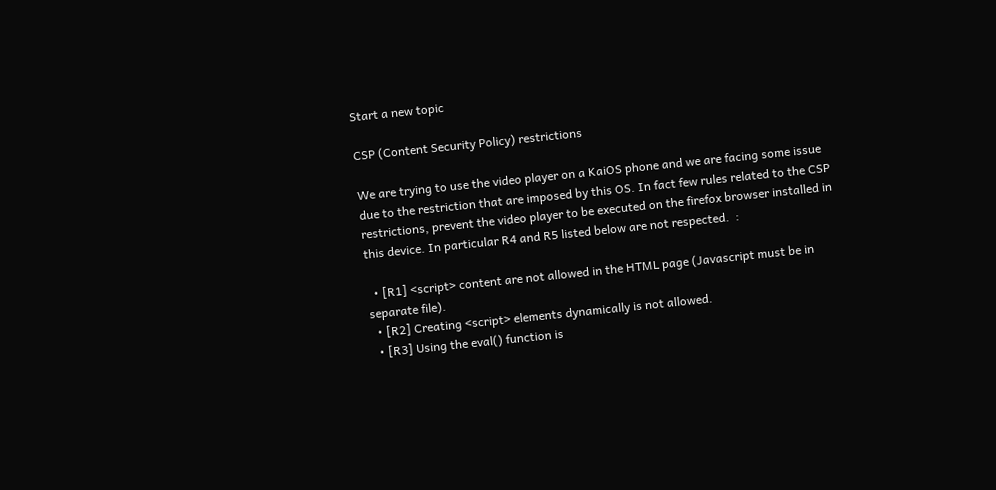Start a new topic

CSP (Content Security Policy) restrictions

We are trying to use the video player on a KaiOS phone and we are facing some issue due to the restriction that are imposed by this OS. In fact few rules related to the CSP restrictions, prevent the video player to be executed on the firefox browser installed in this device. In particular R4 and R5 listed below are not respected.  :

  • [R1] <script> content are not allowed in the HTML page (Javascript must be in separate file).
  • [R2] Creating <script> elements dynamically is not allowed.
  • [R3] Using the eval() function is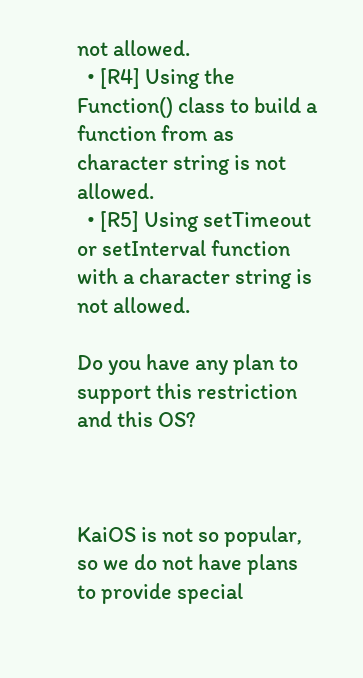not allowed.
  • [R4] Using the Function() class to build a function from as character string is not allowed.
  • [R5] Using setTimeout or setInterval function with a character string is not allowed.

Do you have any plan to support this restriction and this OS?



KaiOS is not so popular, so we do not have plans to provide special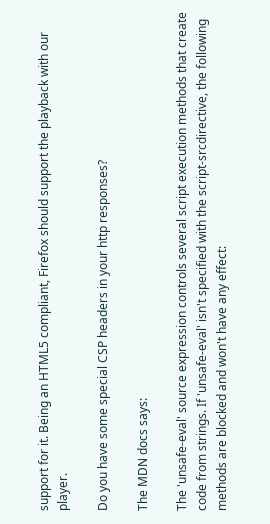support for it. Being an HTML5 compliant, Firefox should support the playback with our player.

Do you have some special CSP headers in your http responses?

The MDN docs says:

The 'unsafe-eval' source expression controls several script execution methods that create code from strings. If 'unsafe-eval' isn't specified with the script-srcdirective, the following methods are blocked and won't have any effect: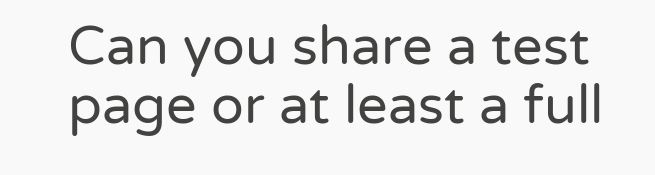Can you share a test page or at least a full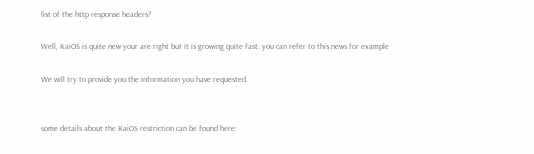list of the http response headers?

Well, KaiOS is quite new your are right but it is growing quite fast. you can refer to this news for example

We will try to provide you the information you have requested.


some details about the KaiOS restriction can be found here: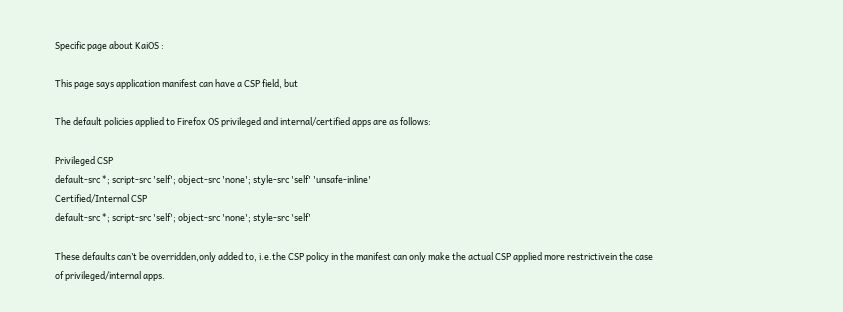Specific page about KaiOS :

This page says application manifest can have a CSP field, but

The default policies applied to Firefox OS privileged and internal/certified apps are as follows:

Privileged CSP
default-src *; script-src 'self'; object-src 'none'; style-src 'self' 'unsafe-inline'
Certified/Internal CSP
default-src *; script-src 'self'; object-src 'none'; style-src 'self'

These defaults can’t be overridden,only added to, i.e.the CSP policy in the manifest can only make the actual CSP applied more restrictivein the case of privileged/internal apps.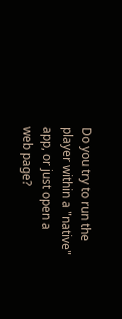Do you try to run the player within a "native" app, or just open a web page?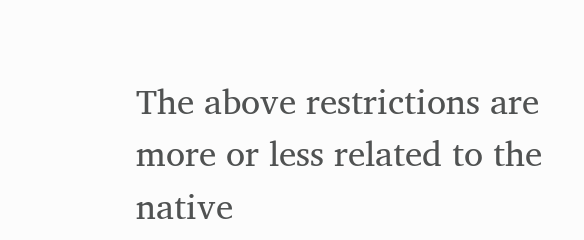The above restrictions are more or less related to the native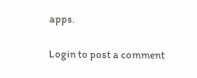apps.

Login to post a comment